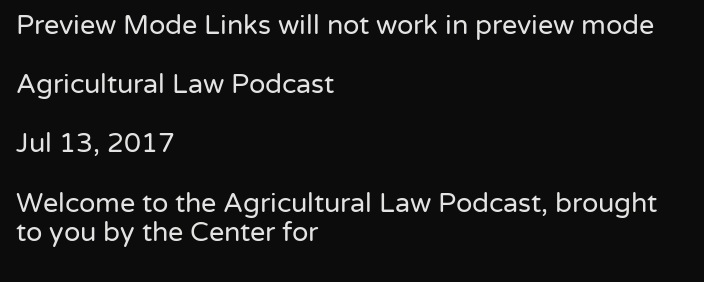Preview Mode Links will not work in preview mode

Agricultural Law Podcast

Jul 13, 2017

Welcome to the Agricultural Law Podcast, brought to you by the Center for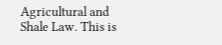Agricultural and Shale Law. This is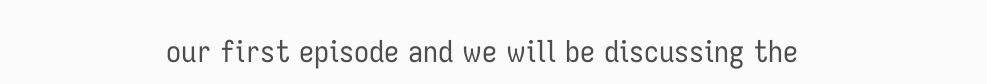our first episode and we will be discussing the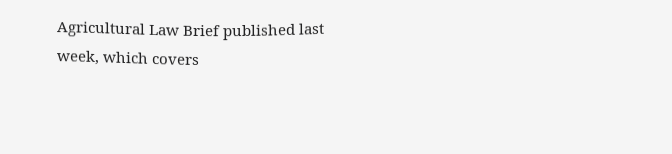Agricultural Law Brief published last week, which covers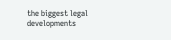the biggest legal developments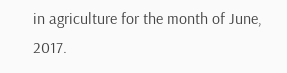in agriculture for the month of June, 2017.